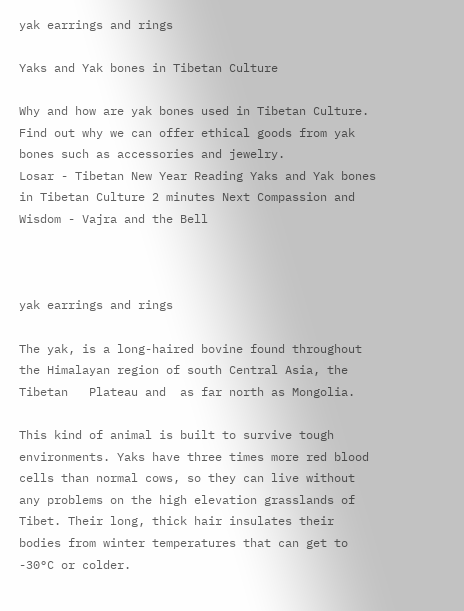yak earrings and rings

Yaks and Yak bones in Tibetan Culture

Why and how are yak bones used in Tibetan Culture. Find out why we can offer ethical goods from yak bones such as accessories and jewelry.
Losar - Tibetan New Year Reading Yaks and Yak bones in Tibetan Culture 2 minutes Next Compassion and Wisdom - Vajra and the Bell



yak earrings and rings

The yak, is a long-haired bovine found throughout the Himalayan region of south Central Asia, the Tibetan   Plateau and  as far north as Mongolia.

This kind of animal is built to survive tough environments. Yaks have three times more red blood cells than normal cows, so they can live without any problems on the high elevation grasslands of Tibet. Their long, thick hair insulates their bodies from winter temperatures that can get to -30°C or colder.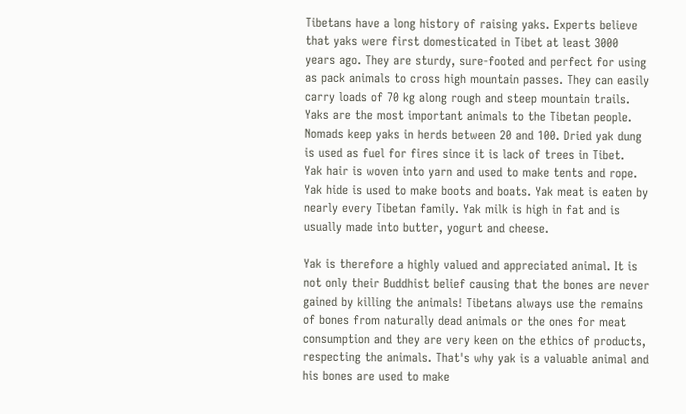Tibetans have a long history of raising yaks. Experts believe that yaks were first domesticated in Tibet at least 3000 years ago. They are sturdy, sure-footed and perfect for using as pack animals to cross high mountain passes. They can easily carry loads of 70 kg along rough and steep mountain trails. Yaks are the most important animals to the Tibetan people. Nomads keep yaks in herds between 20 and 100. Dried yak dung is used as fuel for fires since it is lack of trees in Tibet.
Yak hair is woven into yarn and used to make tents and rope. Yak hide is used to make boots and boats. Yak meat is eaten by nearly every Tibetan family. Yak milk is high in fat and is usually made into butter, yogurt and cheese.

Yak is therefore a highly valued and appreciated animal. It is not only their Buddhist belief causing that the bones are never gained by killing the animals! Tibetans always use the remains of bones from naturally dead animals or the ones for meat consumption and they are very keen on the ethics of products, respecting the animals. That's why yak is a valuable animal and his bones are used to make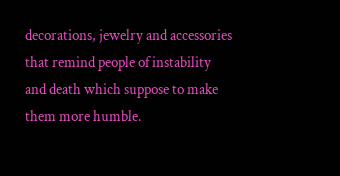decorations, jewelry and accessories that remind people of instability and death which suppose to make them more humble.